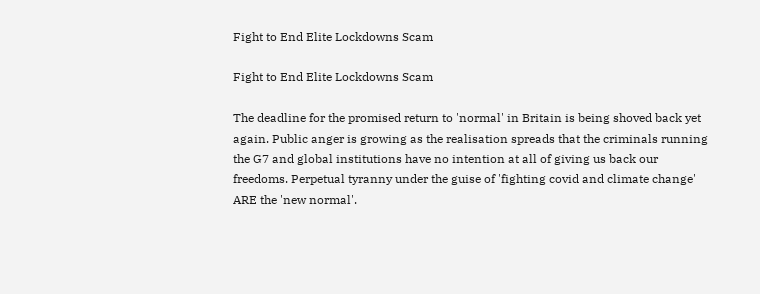Fight to End Elite Lockdowns Scam

Fight to End Elite Lockdowns Scam

The deadline for the promised return to 'normal' in Britain is being shoved back yet again. Public anger is growing as the realisation spreads that the criminals running the G7 and global institutions have no intention at all of giving us back our freedoms. Perpetual tyranny under the guise of 'fighting covid and climate change' ARE the 'new normal'.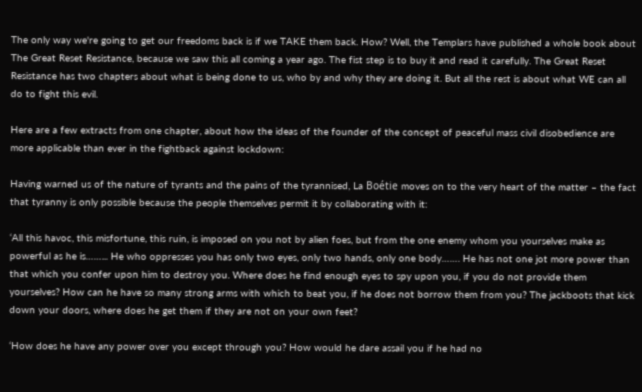The only way we're going to get our freedoms back is if we TAKE them back. How? Well, the Templars have published a whole book about The Great Reset Resistance, because we saw this all coming a year ago. The fist step is to buy it and read it carefully. The Great Reset Resistance has two chapters about what is being done to us, who by and why they are doing it. But all the rest is about what WE can all do to fight this evil.

Here are a few extracts from one chapter, about how the ideas of the founder of the concept of peaceful mass civil disobedience are more applicable than ever in the fightback against lockdown:

Having warned us of the nature of tyrants and the pains of the tyrannised, La Boétie moves on to the very heart of the matter – the fact that tyranny is only possible because the people themselves permit it by collaborating with it:

‘All this havoc, this misfortune, this ruin, is imposed on you not by alien foes, but from the one enemy whom you yourselves make as powerful as he is……... He who oppresses you has only two eyes, only two hands, only one body……. He has not one jot more power than that which you confer upon him to destroy you. Where does he find enough eyes to spy upon you, if you do not provide them yourselves? How can he have so many strong arms with which to beat you, if he does not borrow them from you? The jackboots that kick down your doors, where does he get them if they are not on your own feet?

‘How does he have any power over you except through you? How would he dare assail you if he had no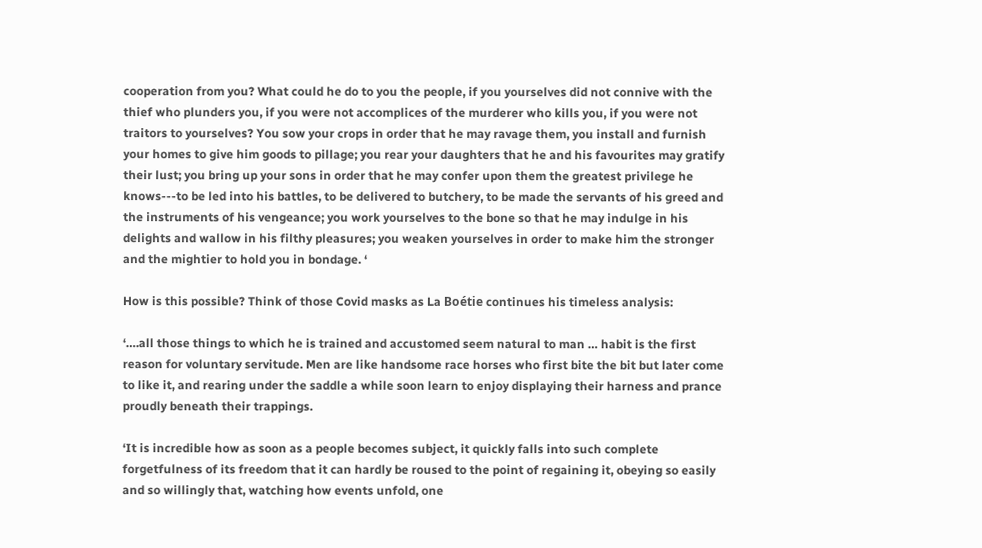cooperation from you? What could he do to you the people, if you yourselves did not connive with the thief who plunders you, if you were not accomplices of the murderer who kills you, if you were not traitors to yourselves? You sow your crops in order that he may ravage them, you install and furnish your homes to give him goods to pillage; you rear your daughters that he and his favourites may gratify their lust; you bring up your sons in order that he may confer upon them the greatest privilege he knows---to be led into his battles, to be delivered to butchery, to be made the servants of his greed and the instruments of his vengeance; you work yourselves to the bone so that he may indulge in his delights and wallow in his filthy pleasures; you weaken yourselves in order to make him the stronger and the mightier to hold you in bondage. ‘

How is this possible? Think of those Covid masks as La Boétie continues his timeless analysis:

‘….all those things to which he is trained and accustomed seem natural to man … habit is the first reason for voluntary servitude. Men are like handsome race horses who first bite the bit but later come to like it, and rearing under the saddle a while soon learn to enjoy displaying their harness and prance proudly beneath their trappings.

‘It is incredible how as soon as a people becomes subject, it quickly falls into such complete forgetfulness of its freedom that it can hardly be roused to the point of regaining it, obeying so easily and so willingly that, watching how events unfold, one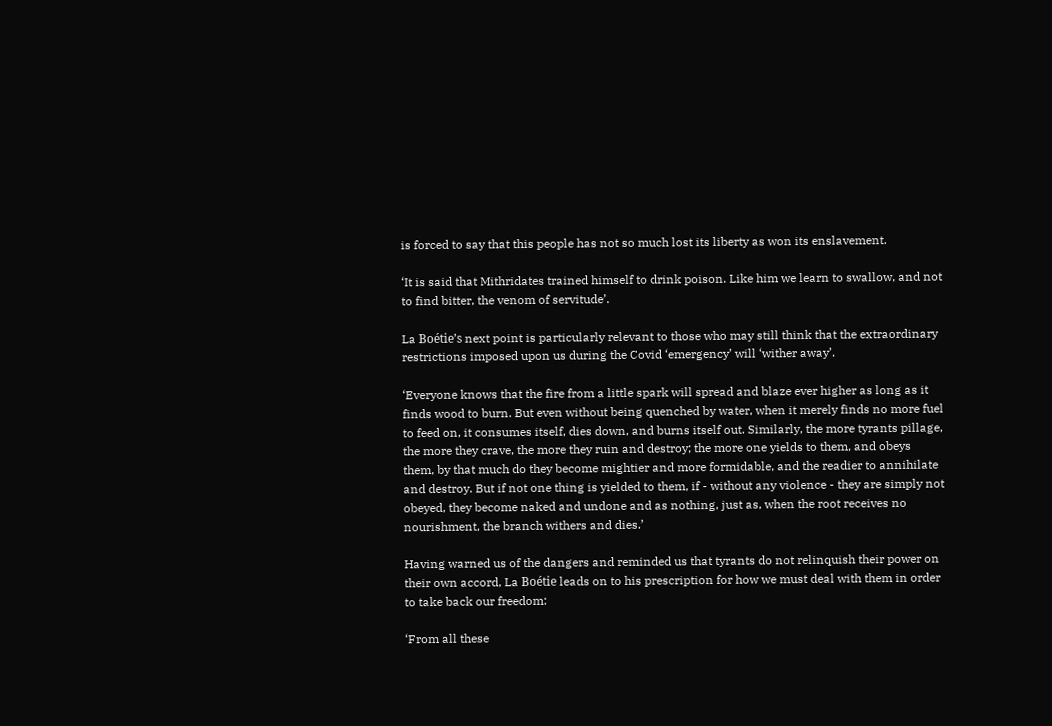is forced to say that this people has not so much lost its liberty as won its enslavement.

‘It is said that Mithridates trained himself to drink poison. Like him we learn to swallow, and not to find bitter, the venom of servitude’.

La Boétie’s next point is particularly relevant to those who may still think that the extraordinary restrictions imposed upon us during the Covid ‘emergency’ will ‘wither away’.

‘Everyone knows that the fire from a little spark will spread and blaze ever higher as long as it finds wood to burn. But even without being quenched by water, when it merely finds no more fuel to feed on, it consumes itself, dies down, and burns itself out. Similarly, the more tyrants pillage, the more they crave, the more they ruin and destroy; the more one yields to them, and obeys them, by that much do they become mightier and more formidable, and the readier to annihilate and destroy. But if not one thing is yielded to them, if - without any violence - they are simply not obeyed, they become naked and undone and as nothing, just as, when the root receives no nourishment, the branch withers and dies.’

Having warned us of the dangers and reminded us that tyrants do not relinquish their power on their own accord, La Boétie leads on to his prescription for how we must deal with them in order to take back our freedom:

‘From all these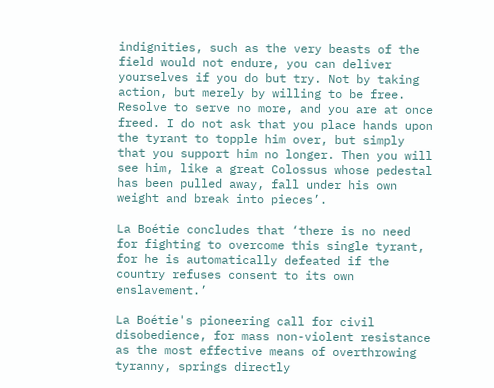indignities, such as the very beasts of the field would not endure, you can deliver yourselves if you do but try. Not by taking action, but merely by willing to be free. Resolve to serve no more, and you are at once freed. I do not ask that you place hands upon the tyrant to topple him over, but simply that you support him no longer. Then you will see him, like a great Colossus whose pedestal has been pulled away, fall under his own weight and break into pieces’.

La Boétie concludes that ‘there is no need for fighting to overcome this single tyrant, for he is automatically defeated if the country refuses consent to its own enslavement.’

La Boétie's pioneering call for civil disobedience, for mass non-violent resistance as the most effective means of overthrowing tyranny, springs directly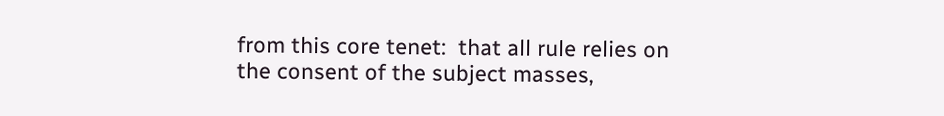from this core tenet:  that all rule relies on the consent of the subject masses,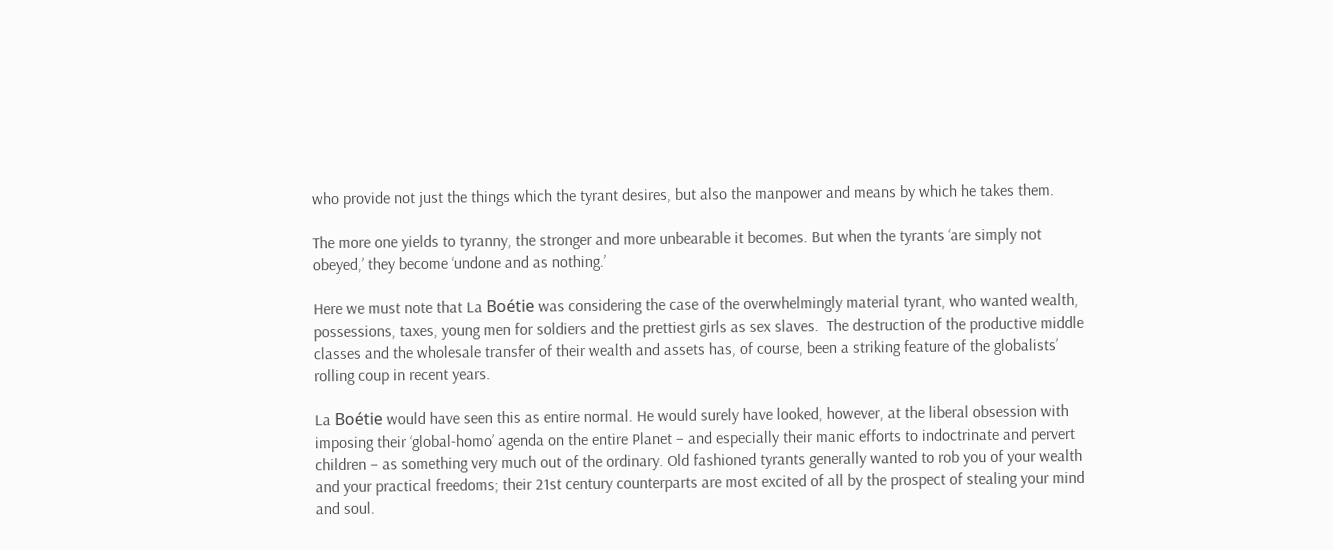who provide not just the things which the tyrant desires, but also the manpower and means by which he takes them.

The more one yields to tyranny, the stronger and more unbearable it becomes. But when the tyrants ‘are simply not obeyed,’ they become ‘undone and as nothing.’

Here we must note that La Boétie was considering the case of the overwhelmingly material tyrant, who wanted wealth, possessions, taxes, young men for soldiers and the prettiest girls as sex slaves.  The destruction of the productive middle classes and the wholesale transfer of their wealth and assets has, of course, been a striking feature of the globalists’ rolling coup in recent years.

La Boétie would have seen this as entire normal. He would surely have looked, however, at the liberal obsession with imposing their ‘global-homo’ agenda on the entire Planet – and especially their manic efforts to indoctrinate and pervert children – as something very much out of the ordinary. Old fashioned tyrants generally wanted to rob you of your wealth and your practical freedoms; their 21st century counterparts are most excited of all by the prospect of stealing your mind and soul.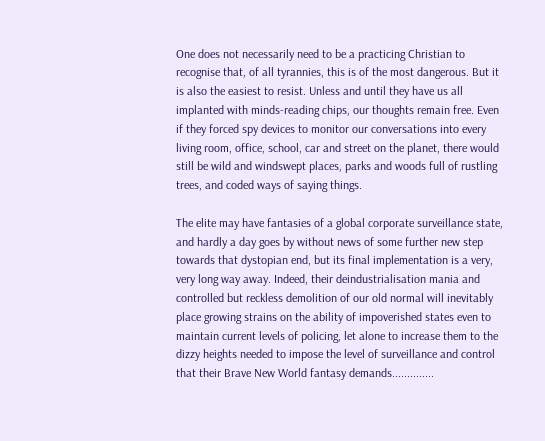One does not necessarily need to be a practicing Christian to recognise that, of all tyrannies, this is of the most dangerous. But it is also the easiest to resist. Unless and until they have us all implanted with minds-reading chips, our thoughts remain free. Even if they forced spy devices to monitor our conversations into every living room, office, school, car and street on the planet, there would still be wild and windswept places, parks and woods full of rustling trees, and coded ways of saying things.

The elite may have fantasies of a global corporate surveillance state, and hardly a day goes by without news of some further new step towards that dystopian end, but its final implementation is a very, very long way away. Indeed, their deindustrialisation mania and controlled but reckless demolition of our old normal will inevitably place growing strains on the ability of impoverished states even to maintain current levels of policing, let alone to increase them to the dizzy heights needed to impose the level of surveillance and control that their Brave New World fantasy demands..............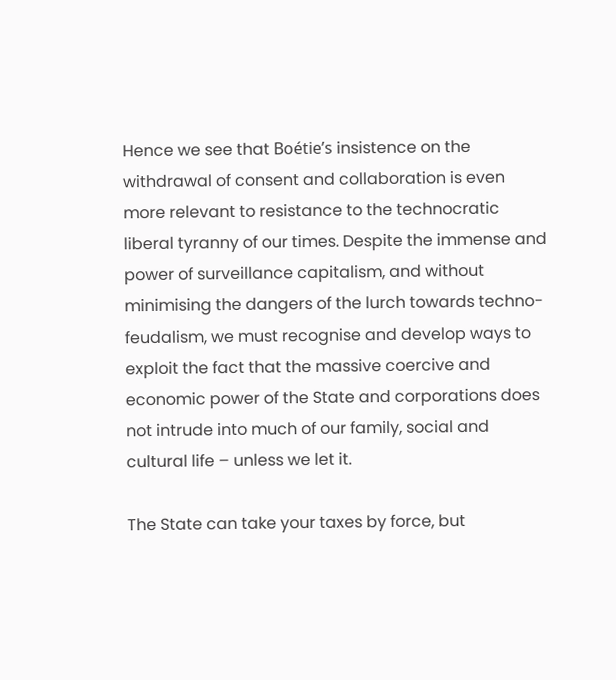Hence we see that Boétie’s insistence on the withdrawal of consent and collaboration is even more relevant to resistance to the technocratic liberal tyranny of our times. Despite the immense and power of surveillance capitalism, and without minimising the dangers of the lurch towards techno-feudalism, we must recognise and develop ways to exploit the fact that the massive coercive and economic power of the State and corporations does not intrude into much of our family, social and cultural life – unless we let it.

The State can take your taxes by force, but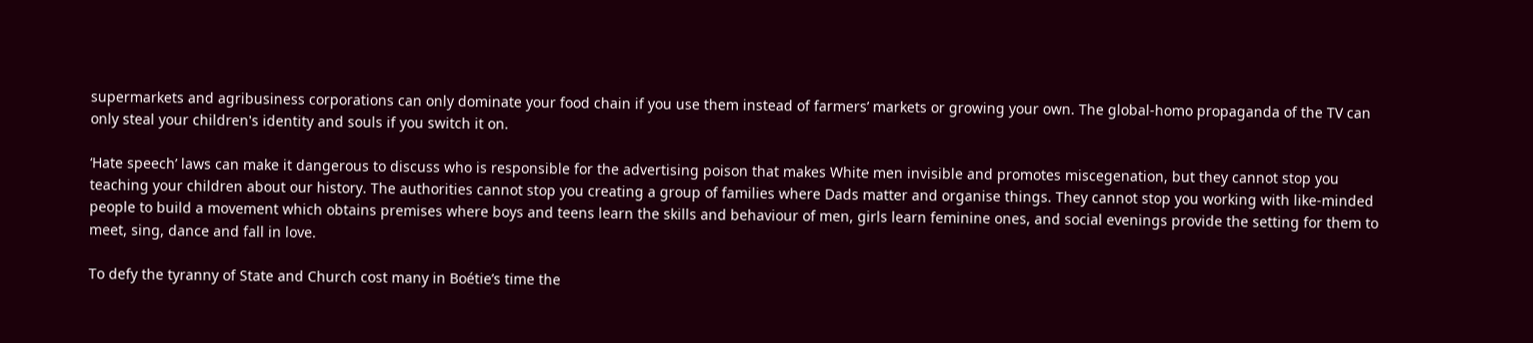supermarkets and agribusiness corporations can only dominate your food chain if you use them instead of farmers’ markets or growing your own. The global-homo propaganda of the TV can only steal your children's identity and souls if you switch it on.

‘Hate speech’ laws can make it dangerous to discuss who is responsible for the advertising poison that makes White men invisible and promotes miscegenation, but they cannot stop you teaching your children about our history. The authorities cannot stop you creating a group of families where Dads matter and organise things. They cannot stop you working with like-minded people to build a movement which obtains premises where boys and teens learn the skills and behaviour of men, girls learn feminine ones, and social evenings provide the setting for them to meet, sing, dance and fall in love.

To defy the tyranny of State and Church cost many in Boétie’s time the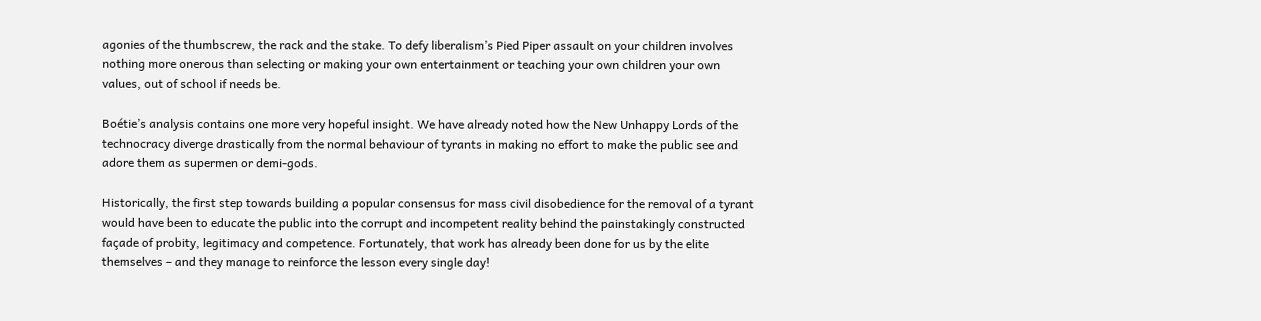agonies of the thumbscrew, the rack and the stake. To defy liberalism’s Pied Piper assault on your children involves nothing more onerous than selecting or making your own entertainment or teaching your own children your own values, out of school if needs be.

Boétie’s analysis contains one more very hopeful insight. We have already noted how the New Unhappy Lords of the technocracy diverge drastically from the normal behaviour of tyrants in making no effort to make the public see and adore them as supermen or demi-gods.

Historically, the first step towards building a popular consensus for mass civil disobedience for the removal of a tyrant would have been to educate the public into the corrupt and incompetent reality behind the painstakingly constructed façade of probity, legitimacy and competence. Fortunately, that work has already been done for us by the elite themselves – and they manage to reinforce the lesson every single day!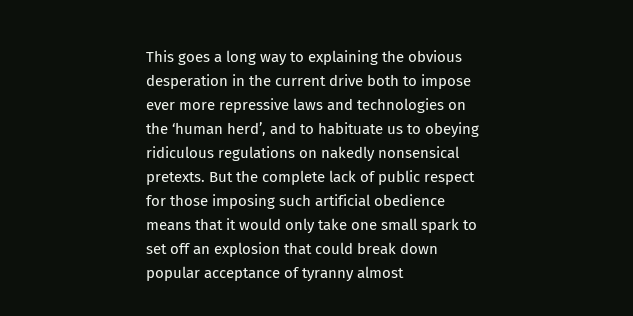This goes a long way to explaining the obvious desperation in the current drive both to impose ever more repressive laws and technologies on the ‘human herd’, and to habituate us to obeying ridiculous regulations on nakedly nonsensical pretexts. But the complete lack of public respect for those imposing such artificial obedience means that it would only take one small spark to set off an explosion that could break down popular acceptance of tyranny almost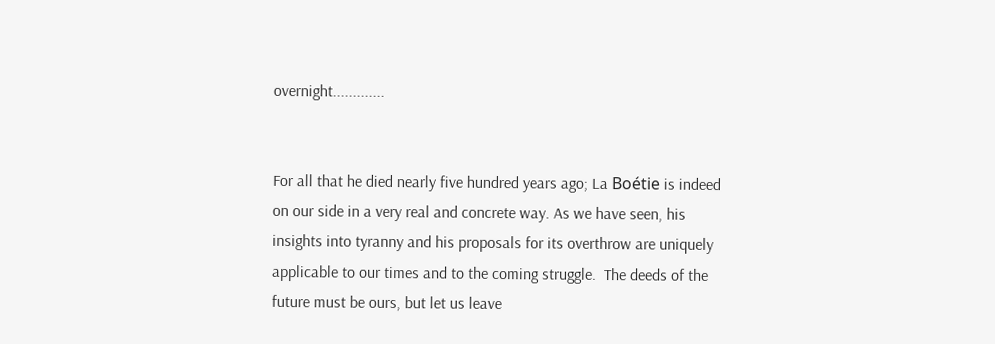overnight.............


For all that he died nearly five hundred years ago; La Boétie is indeed on our side in a very real and concrete way. As we have seen, his insights into tyranny and his proposals for its overthrow are uniquely applicable to our times and to the coming struggle.  The deeds of the future must be ours, but let us leave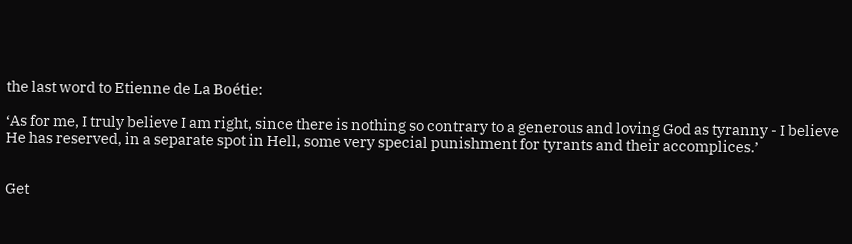the last word to Etienne de La Boétie:

‘As for me, I truly believe I am right, since there is nothing so contrary to a generous and loving God as tyranny - I believe He has reserved, in a separate spot in Hell, some very special punishment for tyrants and their accomplices.’


Get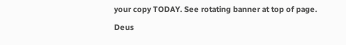your copy TODAY. See rotating banner at top of page. Deus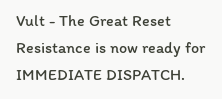Vult - The Great Reset Resistance is now ready for IMMEDIATE DISPATCH.